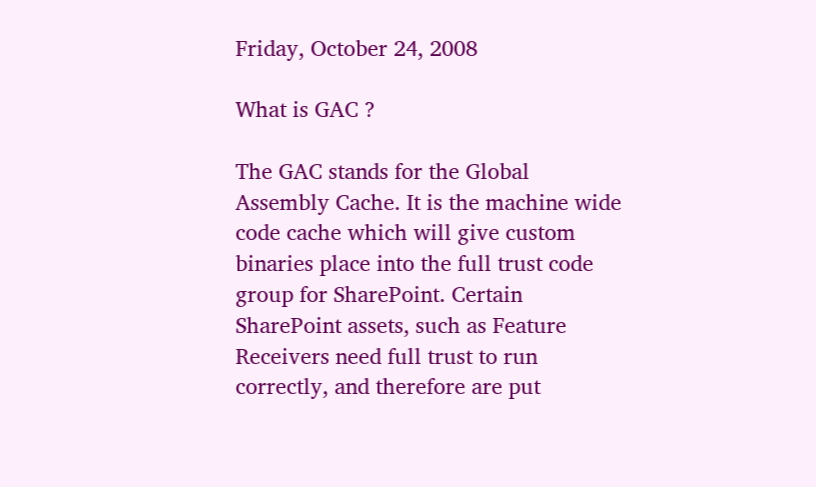Friday, October 24, 2008

What is GAC ?

The GAC stands for the Global Assembly Cache. It is the machine wide code cache which will give custom binaries place into the full trust code group for SharePoint. Certain SharePoint assets, such as Feature Receivers need full trust to run correctly, and therefore are put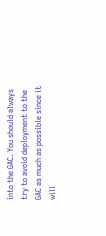into the GAC. You should always try to avoid deployment to the GAC as much as possible since it will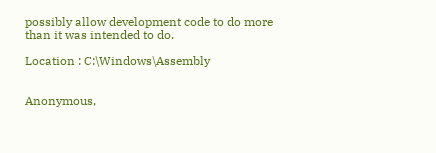possibly allow development code to do more than it was intended to do.

Location : C:\Windows\Assembly


Anonymous,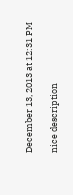December 13, 2013 at 12:31 PM

nice description